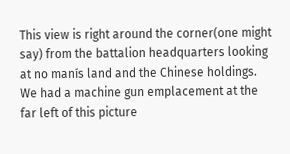This view is right around the corner(one might say) from the battalion headquarters looking at no manís land and the Chinese holdings. We had a machine gun emplacement at the far left of this picture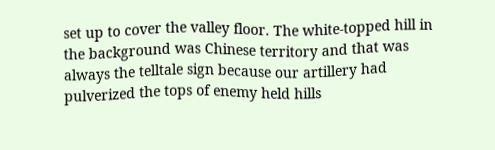set up to cover the valley floor. The white-topped hill in the background was Chinese territory and that was always the telltale sign because our artillery had pulverized the tops of enemy held hills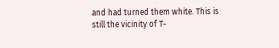and had turned them white. This is still the vicinity of T-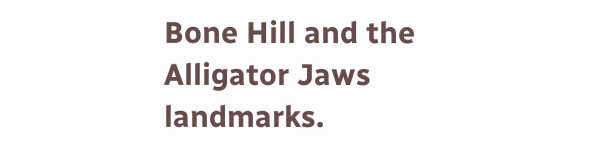Bone Hill and the Alligator Jaws landmarks.